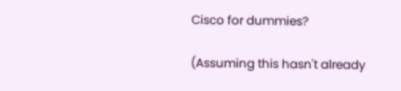Cisco for dummies?

(Assuming this hasn't already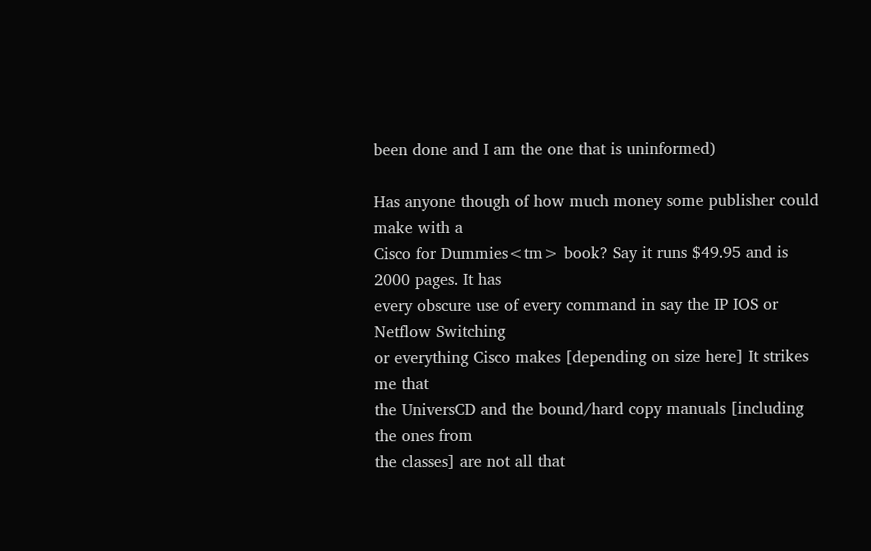been done and I am the one that is uninformed)

Has anyone though of how much money some publisher could make with a
Cisco for Dummies<tm> book? Say it runs $49.95 and is 2000 pages. It has
every obscure use of every command in say the IP IOS or Netflow Switching
or everything Cisco makes [depending on size here] It strikes me that
the UniversCD and the bound/hard copy manuals [including the ones from
the classes] are not all that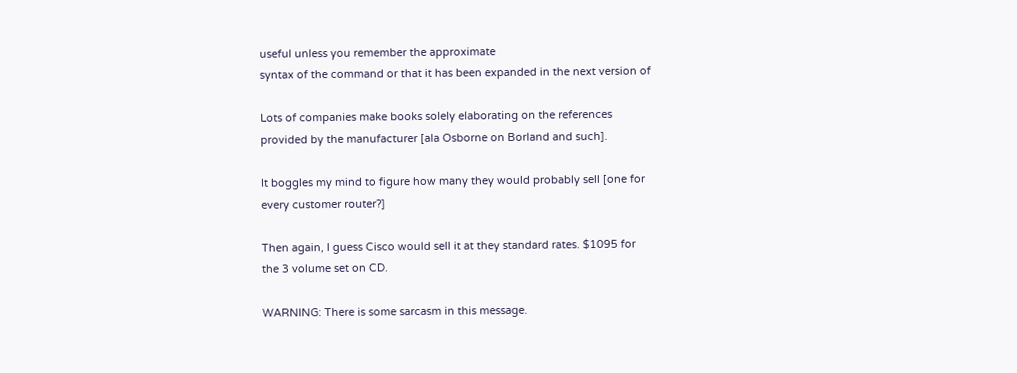useful unless you remember the approximate
syntax of the command or that it has been expanded in the next version of

Lots of companies make books solely elaborating on the references
provided by the manufacturer [ala Osborne on Borland and such].

It boggles my mind to figure how many they would probably sell [one for
every customer router?]

Then again, I guess Cisco would sell it at they standard rates. $1095 for
the 3 volume set on CD.

WARNING: There is some sarcasm in this message.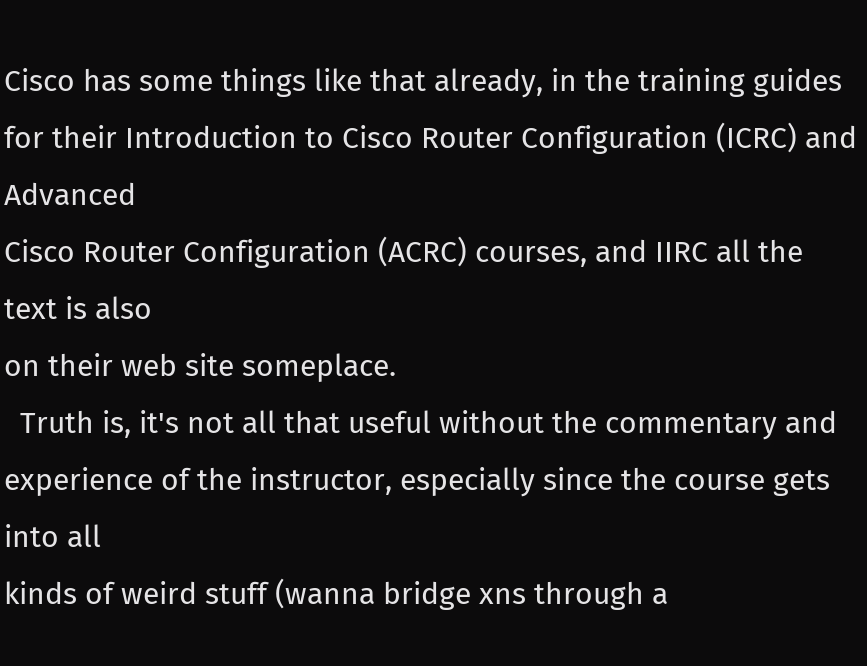Cisco has some things like that already, in the training guides
for their Introduction to Cisco Router Configuration (ICRC) and Advanced
Cisco Router Configuration (ACRC) courses, and IIRC all the text is also
on their web site someplace.
  Truth is, it's not all that useful without the commentary and
experience of the instructor, especially since the course gets into all
kinds of weird stuff (wanna bridge xns through a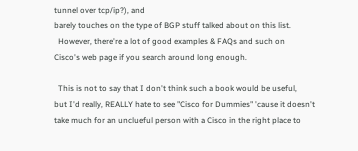tunnel over tcp/ip?), and
barely touches on the type of BGP stuff talked about on this list.
  However, there're a lot of good examples & FAQs and such on
Cisco's web page if you search around long enough.

  This is not to say that I don't think such a book would be useful,
but I'd really, REALLY hate to see "Cisco for Dummies" 'cause it doesn't
take much for an unclueful person with a Cisco in the right place to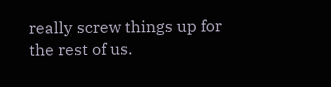really screw things up for the rest of us.